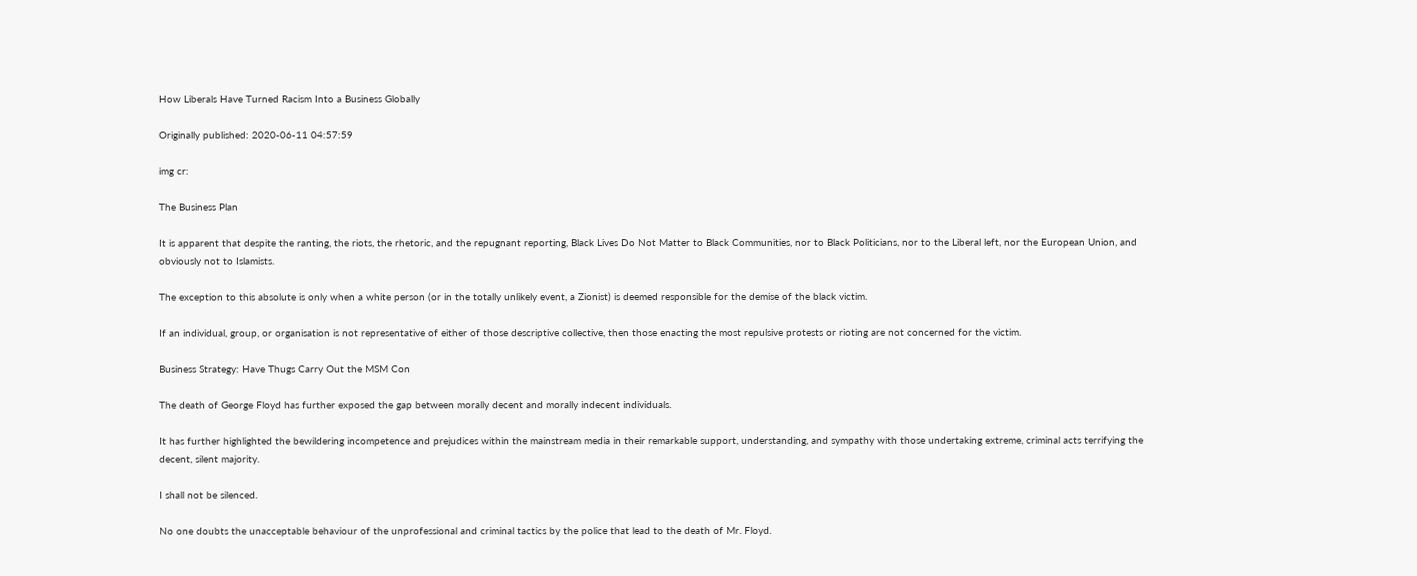How Liberals Have Turned Racism Into a Business Globally

Originally published: 2020-06-11 04:57:59

img cr:

The Business Plan

It is apparent that despite the ranting, the riots, the rhetoric, and the repugnant reporting, Black Lives Do Not Matter to Black Communities, nor to Black Politicians, nor to the Liberal left, nor the European Union, and obviously not to Islamists.

The exception to this absolute is only when a white person (or in the totally unlikely event, a Zionist) is deemed responsible for the demise of the black victim.

If an individual, group, or organisation is not representative of either of those descriptive collective, then those enacting the most repulsive protests or rioting are not concerned for the victim.

Business Strategy: Have Thugs Carry Out the MSM Con

The death of George Floyd has further exposed the gap between morally decent and morally indecent individuals.

It has further highlighted the bewildering incompetence and prejudices within the mainstream media in their remarkable support, understanding, and sympathy with those undertaking extreme, criminal acts terrifying the decent, silent majority.

I shall not be silenced.

No one doubts the unacceptable behaviour of the unprofessional and criminal tactics by the police that lead to the death of Mr. Floyd.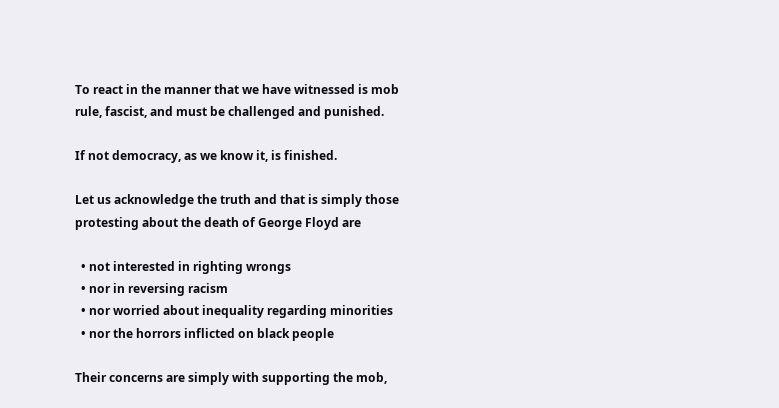To react in the manner that we have witnessed is mob rule, fascist, and must be challenged and punished.

If not democracy, as we know it, is finished.

Let us acknowledge the truth and that is simply those protesting about the death of George Floyd are

  • not interested in righting wrongs
  • nor in reversing racism
  • nor worried about inequality regarding minorities
  • nor the horrors inflicted on black people

Their concerns are simply with supporting the mob,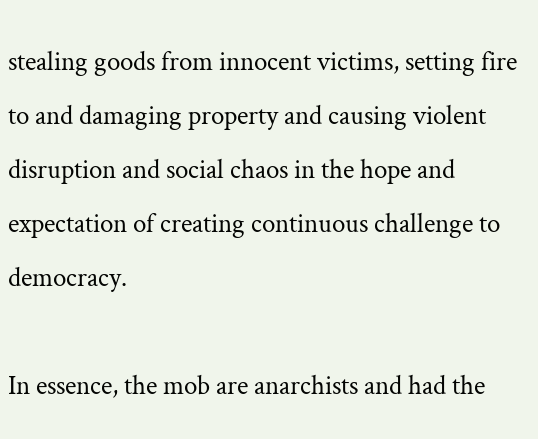stealing goods from innocent victims, setting fire to and damaging property and causing violent disruption and social chaos in the hope and expectation of creating continuous challenge to democracy.

In essence, the mob are anarchists and had the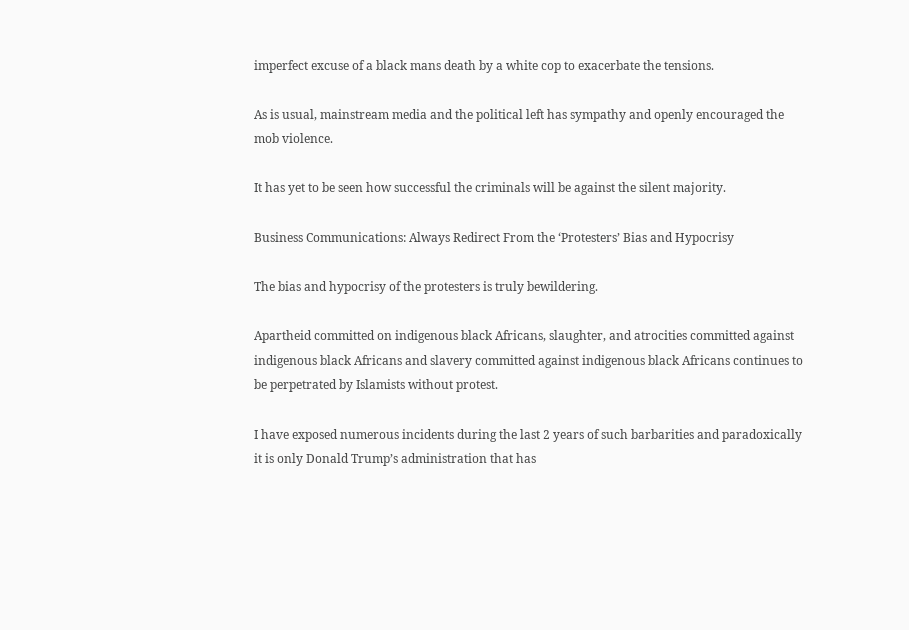imperfect excuse of a black mans death by a white cop to exacerbate the tensions.

As is usual, mainstream media and the political left has sympathy and openly encouraged the mob violence.

It has yet to be seen how successful the criminals will be against the silent majority.

Business Communications: Always Redirect From the ‘Protesters’ Bias and Hypocrisy

The bias and hypocrisy of the protesters is truly bewildering.

Apartheid committed on indigenous black Africans, slaughter, and atrocities committed against indigenous black Africans and slavery committed against indigenous black Africans continues to be perpetrated by Islamists without protest.

I have exposed numerous incidents during the last 2 years of such barbarities and paradoxically it is only Donald Trump’s administration that has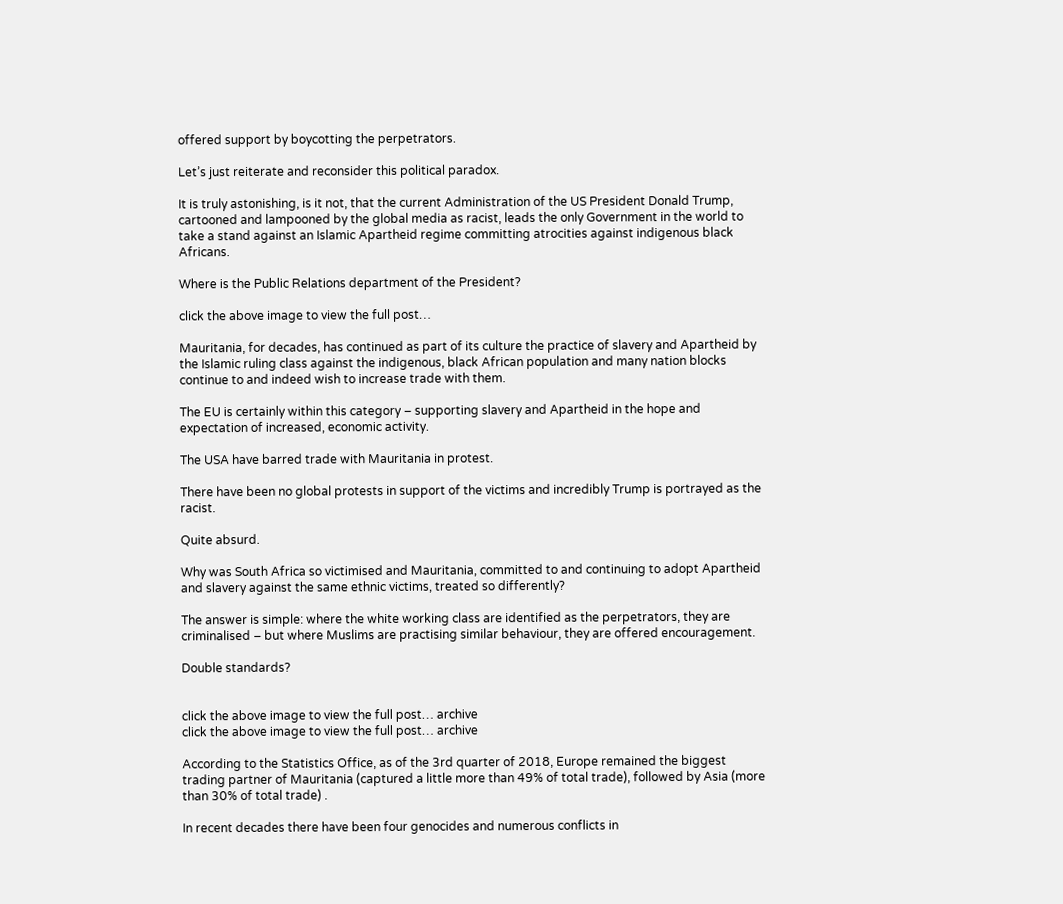offered support by boycotting the perpetrators.

Let’s just reiterate and reconsider this political paradox.

It is truly astonishing, is it not, that the current Administration of the US President Donald Trump, cartooned and lampooned by the global media as racist, leads the only Government in the world to take a stand against an Islamic Apartheid regime committing atrocities against indigenous black Africans.

Where is the Public Relations department of the President?

click the above image to view the full post…

Mauritania, for decades, has continued as part of its culture the practice of slavery and Apartheid by the Islamic ruling class against the indigenous, black African population and many nation blocks continue to and indeed wish to increase trade with them.

The EU is certainly within this category – supporting slavery and Apartheid in the hope and expectation of increased, economic activity.

The USA have barred trade with Mauritania in protest.

There have been no global protests in support of the victims and incredibly Trump is portrayed as the racist.

Quite absurd.

Why was South Africa so victimised and Mauritania, committed to and continuing to adopt Apartheid and slavery against the same ethnic victims, treated so differently?

The answer is simple: where the white working class are identified as the perpetrators, they are criminalised – but where Muslims are practising similar behaviour, they are offered encouragement.

Double standards?


click the above image to view the full post… archive
click the above image to view the full post… archive

According to the Statistics Office, as of the 3rd quarter of 2018, Europe remained the biggest trading partner of Mauritania (captured a little more than 49% of total trade), followed by Asia (more than 30% of total trade) .

In recent decades there have been four genocides and numerous conflicts in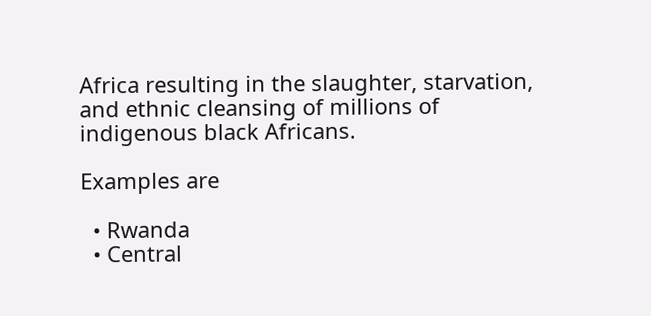Africa resulting in the slaughter, starvation, and ethnic cleansing of millions of indigenous black Africans.

Examples are

  • Rwanda
  • Central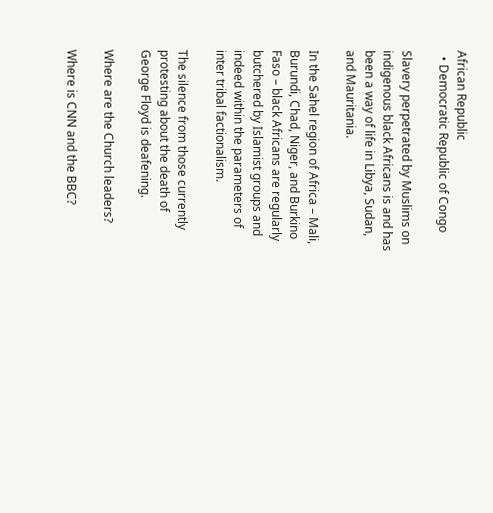African Republic
  • Democratic Republic of Congo

Slavery perpetrated by Muslims on indigenous black Africans is and has been a way of life in Libya, Sudan, and Mauritania.

In the Sahel region of Africa – Mali, Burundi, Chad, Niger, and Burkino Faso – black Africans are regularly butchered by Islamist groups and indeed within the parameters of inter tribal factionalism.

The silence from those currently protesting about the death of George Floyd is deafening.

Where are the Church leaders?

Where is CNN and the BBC?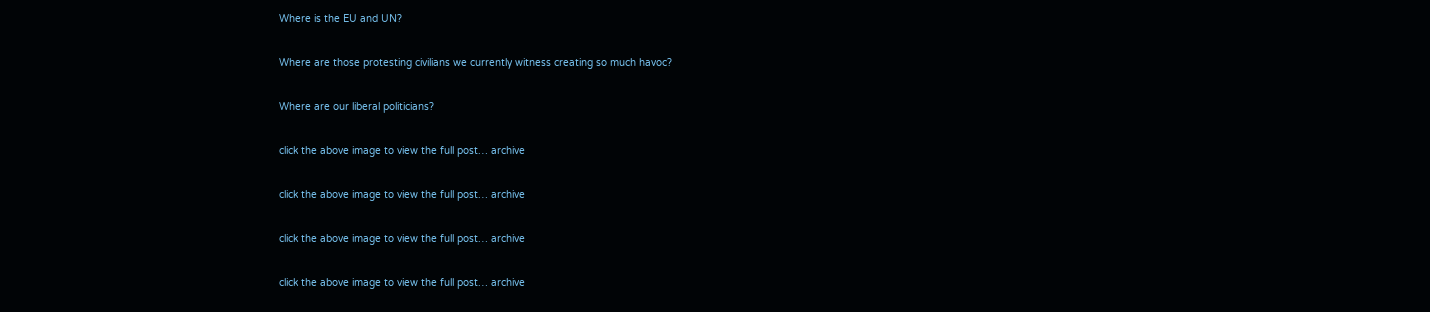Where is the EU and UN?

Where are those protesting civilians we currently witness creating so much havoc?

Where are our liberal politicians?

click the above image to view the full post… archive

click the above image to view the full post… archive

click the above image to view the full post… archive

click the above image to view the full post… archive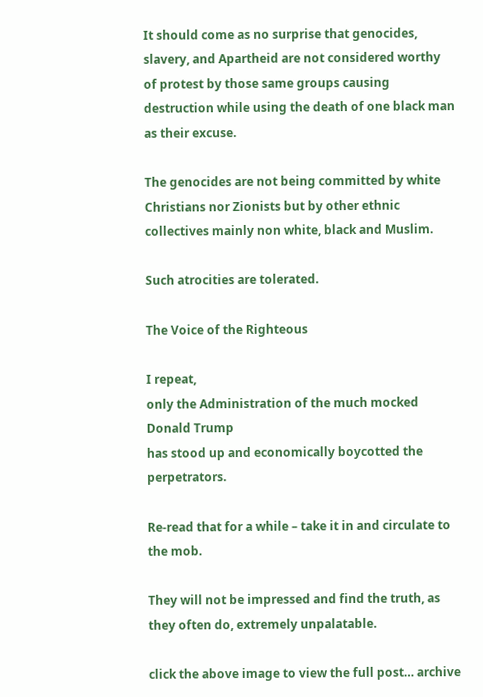It should come as no surprise that genocides, slavery, and Apartheid are not considered worthy of protest by those same groups causing destruction while using the death of one black man as their excuse.

The genocides are not being committed by white Christians nor Zionists but by other ethnic collectives mainly non white, black and Muslim.

Such atrocities are tolerated.

The Voice of the Righteous

I repeat,
only the Administration of the much mocked Donald Trump
has stood up and economically boycotted the perpetrators.

Re-read that for a while – take it in and circulate to the mob.

They will not be impressed and find the truth, as they often do, extremely unpalatable.

click the above image to view the full post… archive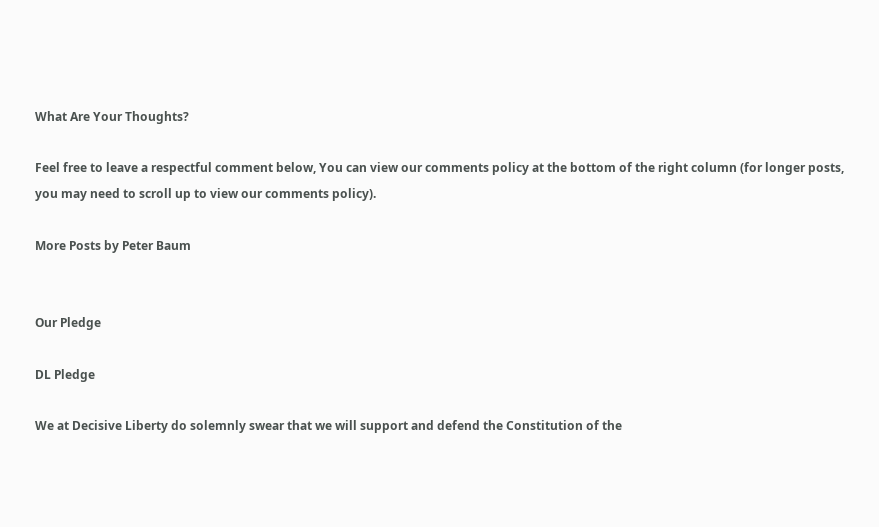What Are Your Thoughts?

Feel free to leave a respectful comment below, You can view our comments policy at the bottom of the right column (for longer posts, you may need to scroll up to view our comments policy).

More Posts by Peter Baum


Our Pledge

DL Pledge

We at Decisive Liberty do solemnly swear that we will support and defend the Constitution of the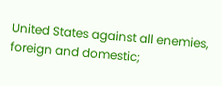United States against all enemies, foreign and domestic;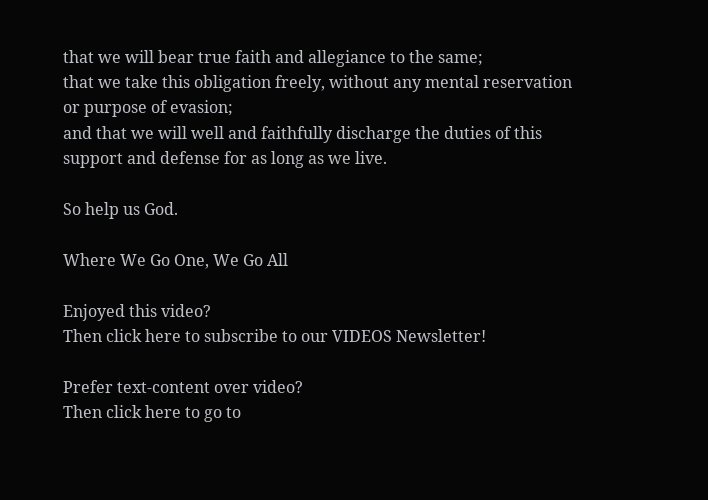that we will bear true faith and allegiance to the same;
that we take this obligation freely, without any mental reservation or purpose of evasion;
and that we will well and faithfully discharge the duties of this support and defense for as long as we live.

So help us God.

Where We Go One, We Go All

Enjoyed this video?
Then click here to subscribe to our VIDEOS Newsletter!

Prefer text-content over video?
Then click here to go to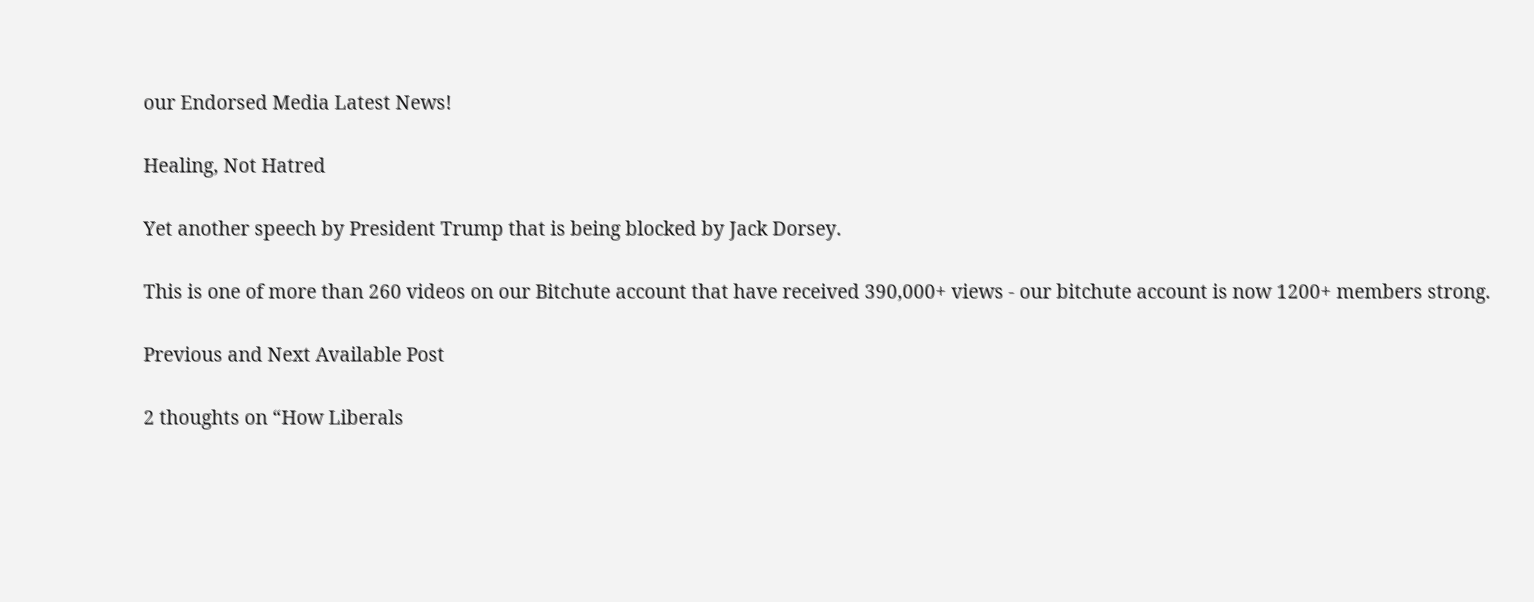our Endorsed Media Latest News!

Healing, Not Hatred

Yet another speech by President Trump that is being blocked by Jack Dorsey.

This is one of more than 260 videos on our Bitchute account that have received 390,000+ views - our bitchute account is now 1200+ members strong.

Previous and Next Available Post

2 thoughts on “How Liberals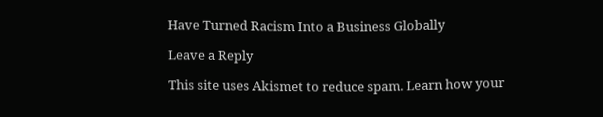Have Turned Racism Into a Business Globally

Leave a Reply

This site uses Akismet to reduce spam. Learn how your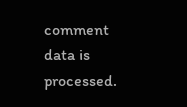comment data is processed.